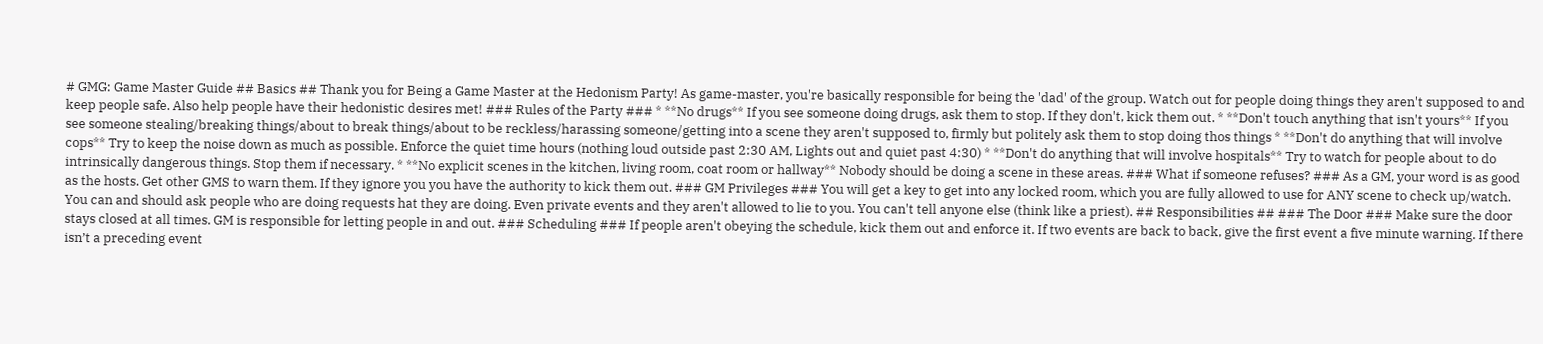# GMG: Game Master Guide ## Basics ## Thank you for Being a Game Master at the Hedonism Party! As game-master, you're basically responsible for being the 'dad' of the group. Watch out for people doing things they aren't supposed to and keep people safe. Also help people have their hedonistic desires met! ### Rules of the Party ### * **No drugs** If you see someone doing drugs, ask them to stop. If they don't, kick them out. * **Don't touch anything that isn't yours** If you see someone stealing/breaking things/about to break things/about to be reckless/harassing someone/getting into a scene they aren't supposed to, firmly but politely ask them to stop doing thos things * **Don't do anything that will involve cops** Try to keep the noise down as much as possible. Enforce the quiet time hours (nothing loud outside past 2:30 AM, Lights out and quiet past 4:30) * **Don't do anything that will involve hospitals** Try to watch for people about to do intrinsically dangerous things. Stop them if necessary. * **No explicit scenes in the kitchen, living room, coat room or hallway** Nobody should be doing a scene in these areas. ### What if someone refuses? ### As a GM, your word is as good as the hosts. Get other GMS to warn them. If they ignore you you have the authority to kick them out. ### GM Privileges ### You will get a key to get into any locked room, which you are fully allowed to use for ANY scene to check up/watch. You can and should ask people who are doing requests hat they are doing. Even private events and they aren't allowed to lie to you. You can't tell anyone else (think like a priest). ## Responsibilities ## ### The Door ### Make sure the door stays closed at all times. GM is responsible for letting people in and out. ### Scheduling ### If people aren't obeying the schedule, kick them out and enforce it. If two events are back to back, give the first event a five minute warning. If there isn’t a preceding event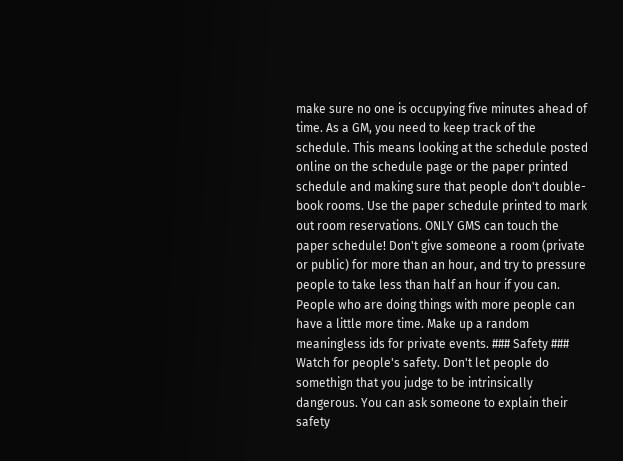make sure no one is occupying five minutes ahead of time. As a GM, you need to keep track of the schedule. This means looking at the schedule posted online on the schedule page or the paper printed schedule and making sure that people don't double-book rooms. Use the paper schedule printed to mark out room reservations. ONLY GMS can touch the paper schedule! Don't give someone a room (private or public) for more than an hour, and try to pressure people to take less than half an hour if you can. People who are doing things with more people can have a little more time. Make up a random meaningless ids for private events. ### Safety ### Watch for people's safety. Don't let people do somethign that you judge to be intrinsically dangerous. You can ask someone to explain their safety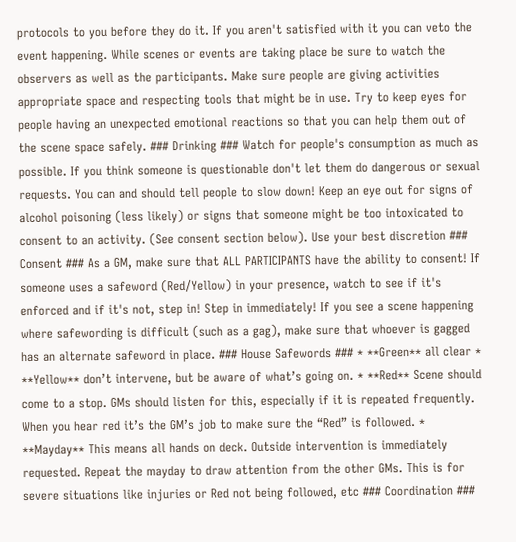protocols to you before they do it. If you aren't satisfied with it you can veto the event happening. While scenes or events are taking place be sure to watch the observers as well as the participants. Make sure people are giving activities appropriate space and respecting tools that might be in use. Try to keep eyes for people having an unexpected emotional reactions so that you can help them out of the scene space safely. ### Drinking ### Watch for people's consumption as much as possible. If you think someone is questionable don't let them do dangerous or sexual requests. You can and should tell people to slow down! Keep an eye out for signs of alcohol poisoning (less likely) or signs that someone might be too intoxicated to consent to an activity. (See consent section below). Use your best discretion ### Consent ### As a GM, make sure that ALL PARTICIPANTS have the ability to consent! If someone uses a safeword (Red/Yellow) in your presence, watch to see if it's enforced and if it's not, step in! Step in immediately! If you see a scene happening where safewording is difficult (such as a gag), make sure that whoever is gagged has an alternate safeword in place. ### House Safewords ### * **Green** all clear * **Yellow** don’t intervene, but be aware of what’s going on. * **Red** Scene should come to a stop. GMs should listen for this, especially if it is repeated frequently. When you hear red it’s the GM’s job to make sure the “Red” is followed. * **Mayday** This means all hands on deck. Outside intervention is immediately requested. Repeat the mayday to draw attention from the other GMs. This is for severe situations like injuries or Red not being followed, etc ### Coordination ###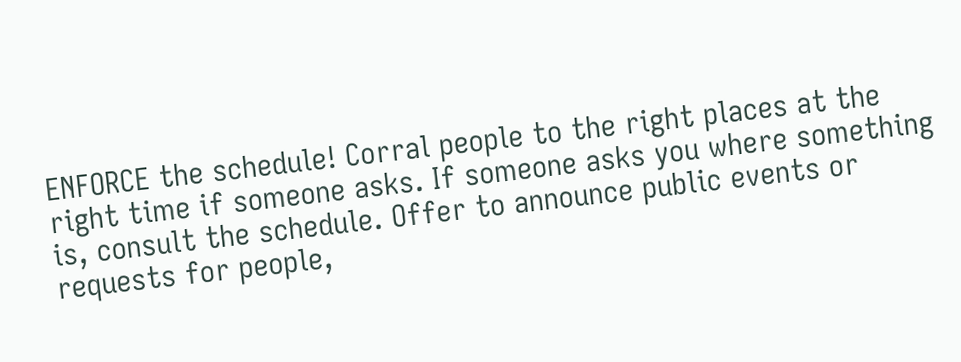ENFORCE the schedule! Corral people to the right places at the right time if someone asks. If someone asks you where something is, consult the schedule. Offer to announce public events or requests for people,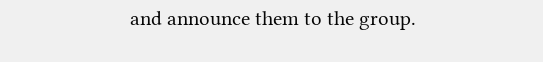and announce them to the group.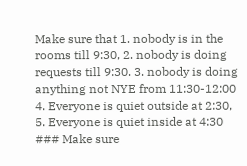Make sure that 1. nobody is in the rooms till 9:30, 2. nobody is doing requests till 9:30. 3. nobody is doing anything not NYE from 11:30-12:00 4. Everyone is quiet outside at 2:30, 5. Everyone is quiet inside at 4:30 ### Make sure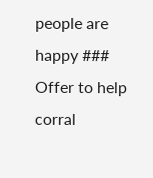people are happy ### Offer to help corral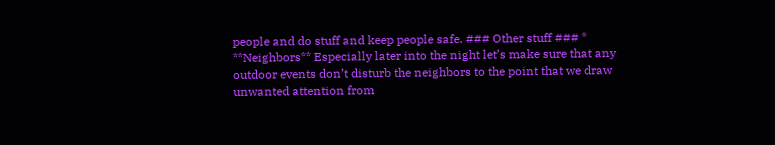people and do stuff and keep people safe. ### Other stuff ### * **Neighbors** Especially later into the night let’s make sure that any outdoor events don’t disturb the neighbors to the point that we draw unwanted attention from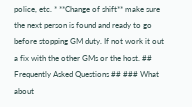police, etc. * **Change of shift** make sure the next person is found and ready to go before stopping GM duty. If not work it out a fix with the other GMs or the host. ## Frequently Asked Questions ## ### What about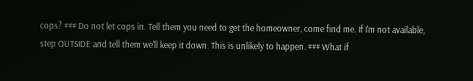cops? ### Do not let cops in. Tell them you need to get the homeowner, come find me. If I'm not available, step OUTSIDE and tell them we'll keep it down. This is unlikely to happen. ### What if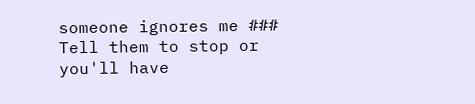someone ignores me ### Tell them to stop or you'll have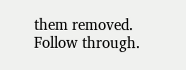them removed. Follow through.